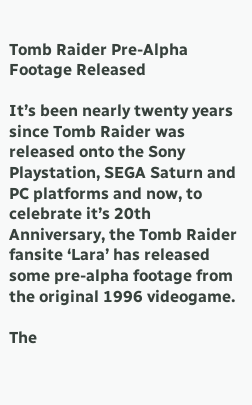Tomb Raider Pre-Alpha Footage Released

It’s been nearly twenty years since Tomb Raider was released onto the Sony Playstation, SEGA Saturn and PC platforms and now, to celebrate it’s 20th Anniversary, the Tomb Raider fansite ‘Lara’ has released some pre-alpha footage from the original 1996 videogame.

The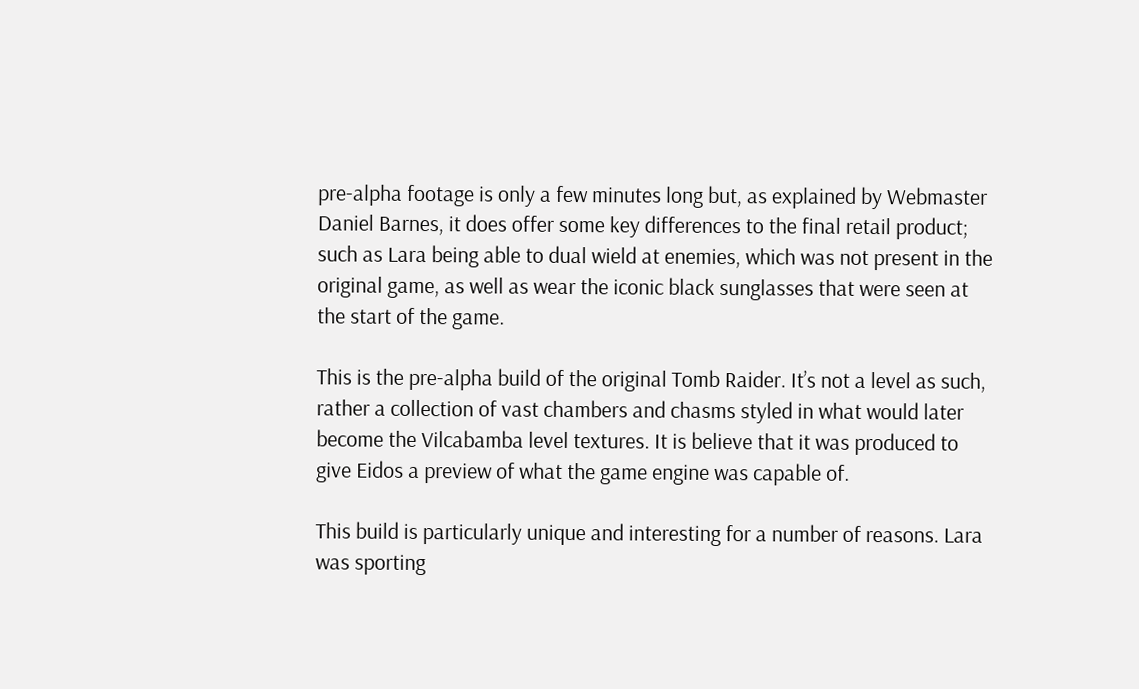pre-alpha footage is only a few minutes long but, as explained by Webmaster Daniel Barnes, it does offer some key differences to the final retail product; such as Lara being able to dual wield at enemies, which was not present in the original game, as well as wear the iconic black sunglasses that were seen at the start of the game.

This is the pre-alpha build of the original Tomb Raider. It’s not a level as such, rather a collection of vast chambers and chasms styled in what would later become the Vilcabamba level textures. It is believe that it was produced to give Eidos a preview of what the game engine was capable of.

This build is particularly unique and interesting for a number of reasons. Lara was sporting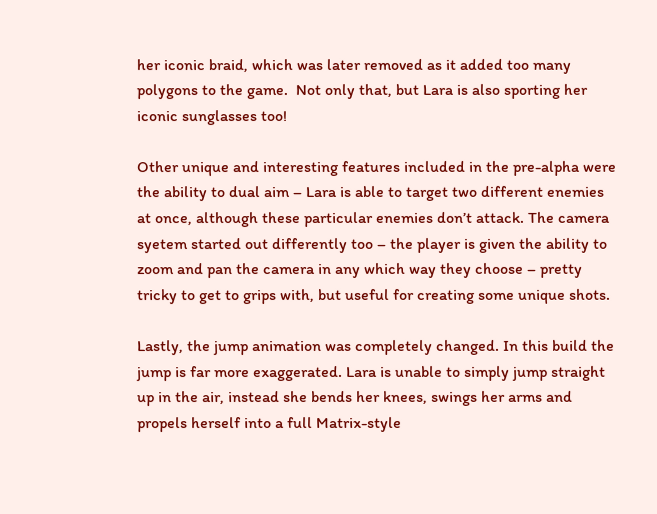her iconic braid, which was later removed as it added too many polygons to the game.  Not only that, but Lara is also sporting her iconic sunglasses too!

Other unique and interesting features included in the pre-alpha were the ability to dual aim – Lara is able to target two different enemies at once, although these particular enemies don’t attack. The camera syetem started out differently too – the player is given the ability to zoom and pan the camera in any which way they choose – pretty tricky to get to grips with, but useful for creating some unique shots.

Lastly, the jump animation was completely changed. In this build the jump is far more exaggerated. Lara is unable to simply jump straight up in the air, instead she bends her knees, swings her arms and propels herself into a full Matrix-style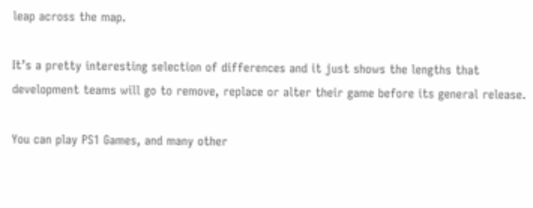leap across the map.

It’s a pretty interesting selection of differences and it just shows the lengths that development teams will go to remove, replace or alter their game before its general release.

You can play PS1 Games, and many other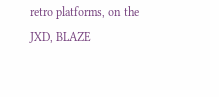retro platforms, on the JXD, BLAZE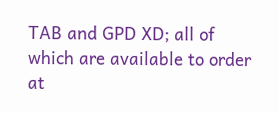TAB and GPD XD; all of which are available to order at